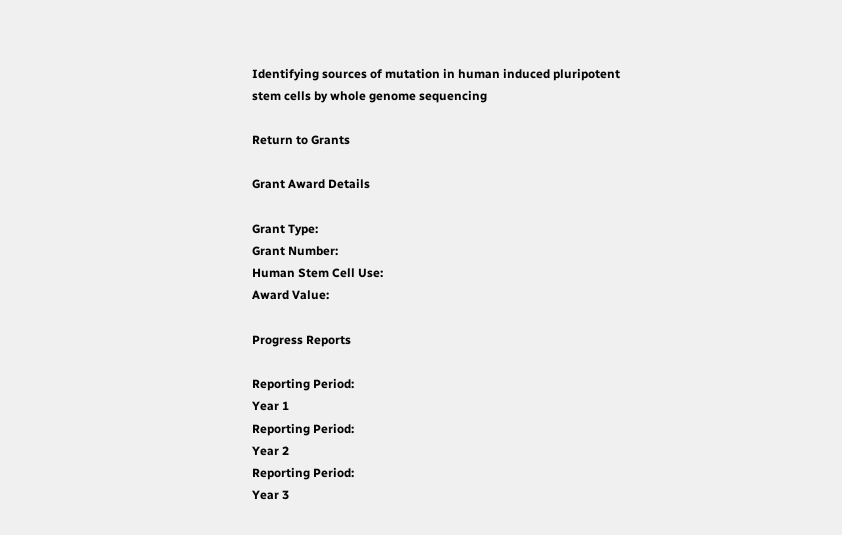Identifying sources of mutation in human induced pluripotent stem cells by whole genome sequencing

Return to Grants

Grant Award Details

Grant Type:
Grant Number:
Human Stem Cell Use:
Award Value:

Progress Reports

Reporting Period:
Year 1
Reporting Period:
Year 2
Reporting Period:
Year 3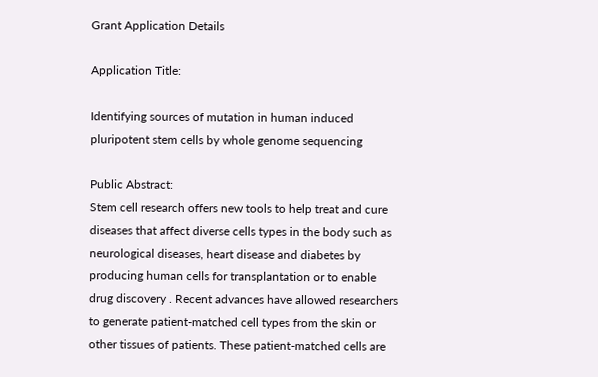Grant Application Details

Application Title:

Identifying sources of mutation in human induced pluripotent stem cells by whole genome sequencing

Public Abstract:
Stem cell research offers new tools to help treat and cure diseases that affect diverse cells types in the body such as neurological diseases, heart disease and diabetes by producing human cells for transplantation or to enable drug discovery . Recent advances have allowed researchers to generate patient-matched cell types from the skin or other tissues of patients. These patient-matched cells are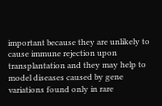important because they are unlikely to cause immune rejection upon transplantation and they may help to model diseases caused by gene variations found only in rare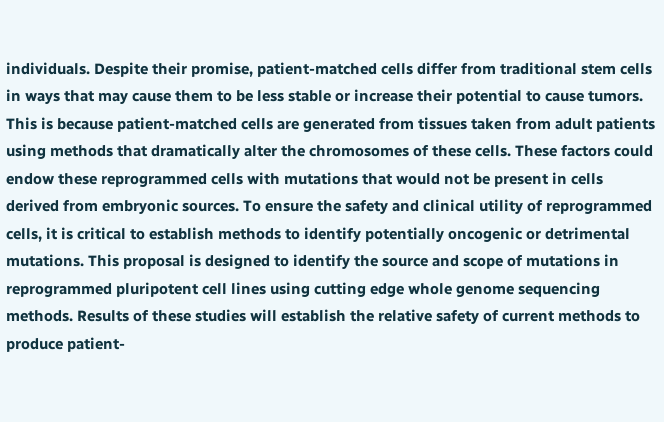individuals. Despite their promise, patient-matched cells differ from traditional stem cells in ways that may cause them to be less stable or increase their potential to cause tumors. This is because patient-matched cells are generated from tissues taken from adult patients using methods that dramatically alter the chromosomes of these cells. These factors could endow these reprogrammed cells with mutations that would not be present in cells derived from embryonic sources. To ensure the safety and clinical utility of reprogrammed cells, it is critical to establish methods to identify potentially oncogenic or detrimental mutations. This proposal is designed to identify the source and scope of mutations in reprogrammed pluripotent cell lines using cutting edge whole genome sequencing methods. Results of these studies will establish the relative safety of current methods to produce patient-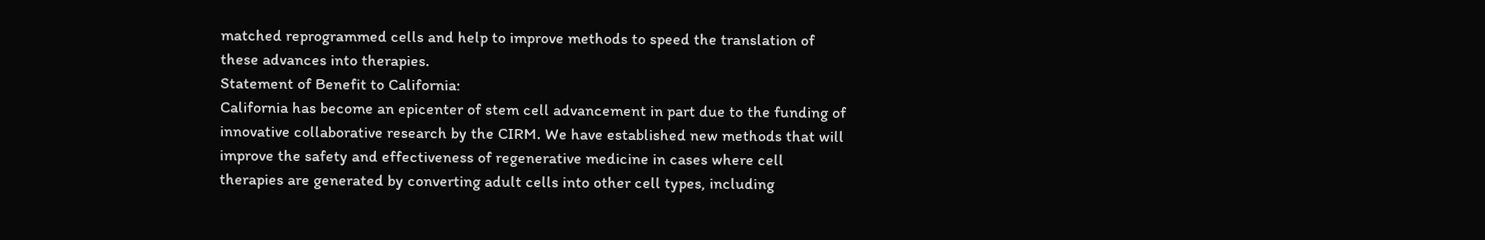matched reprogrammed cells and help to improve methods to speed the translation of these advances into therapies.
Statement of Benefit to California:
California has become an epicenter of stem cell advancement in part due to the funding of innovative collaborative research by the CIRM. We have established new methods that will improve the safety and effectiveness of regenerative medicine in cases where cell therapies are generated by converting adult cells into other cell types, including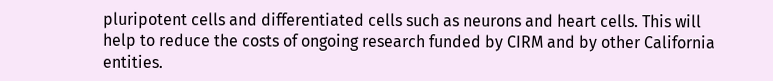pluripotent cells and differentiated cells such as neurons and heart cells. This will help to reduce the costs of ongoing research funded by CIRM and by other California entities.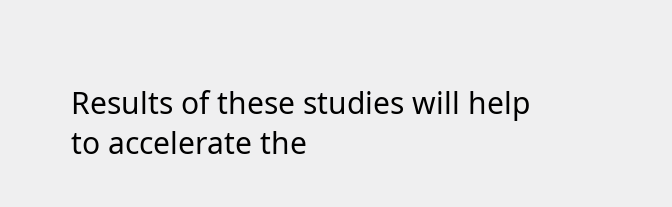Results of these studies will help to accelerate the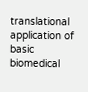translational application of basic biomedical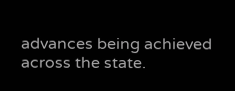advances being achieved across the state.